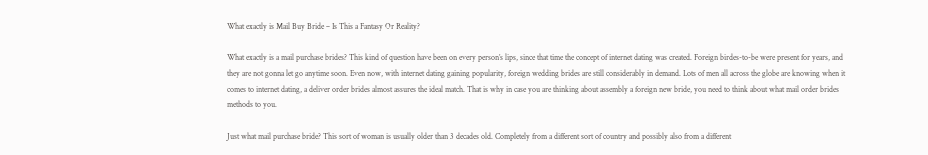What exactly is Mail Buy Bride – Is This a Fantasy Or Reality?

What exactly is a mail purchase brides? This kind of question have been on every person’s lips, since that time the concept of internet dating was created. Foreign birdes-to-be were present for years, and they are not gonna let go anytime soon. Even now, with internet dating gaining popularity, foreign wedding brides are still considerably in demand. Lots of men all across the globe are knowing when it comes to internet dating, a deliver order brides almost assures the ideal match. That is why in case you are thinking about assembly a foreign new bride, you need to think about what mail order brides methods to you.

Just what mail purchase bride? This sort of woman is usually older than 3 decades old. Completely from a different sort of country and possibly also from a different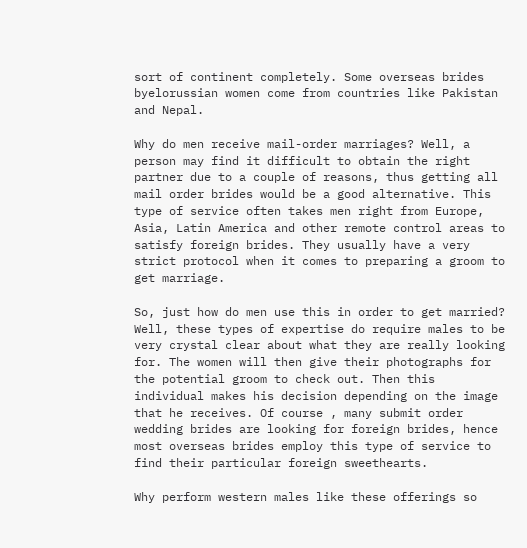sort of continent completely. Some overseas brides byelorussian women come from countries like Pakistan and Nepal.

Why do men receive mail-order marriages? Well, a person may find it difficult to obtain the right partner due to a couple of reasons, thus getting all mail order brides would be a good alternative. This type of service often takes men right from Europe, Asia, Latin America and other remote control areas to satisfy foreign brides. They usually have a very strict protocol when it comes to preparing a groom to get marriage.

So, just how do men use this in order to get married? Well, these types of expertise do require males to be very crystal clear about what they are really looking for. The women will then give their photographs for the potential groom to check out. Then this individual makes his decision depending on the image that he receives. Of course , many submit order wedding brides are looking for foreign brides, hence most overseas brides employ this type of service to find their particular foreign sweethearts.

Why perform western males like these offerings so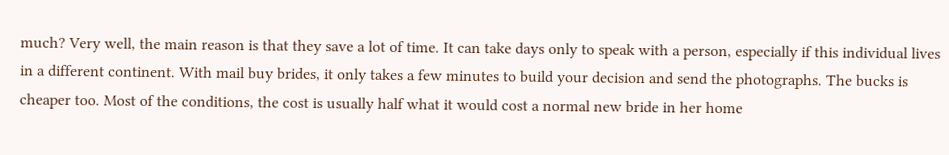much? Very well, the main reason is that they save a lot of time. It can take days only to speak with a person, especially if this individual lives in a different continent. With mail buy brides, it only takes a few minutes to build your decision and send the photographs. The bucks is cheaper too. Most of the conditions, the cost is usually half what it would cost a normal new bride in her home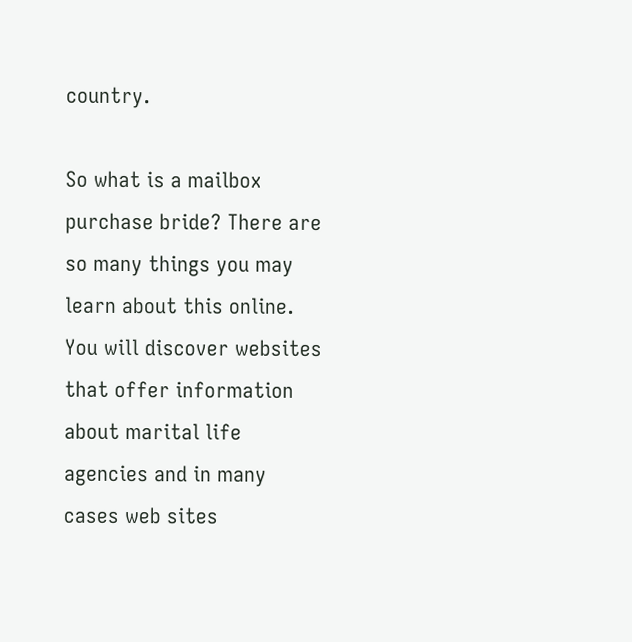country.

So what is a mailbox purchase bride? There are so many things you may learn about this online. You will discover websites that offer information about marital life agencies and in many cases web sites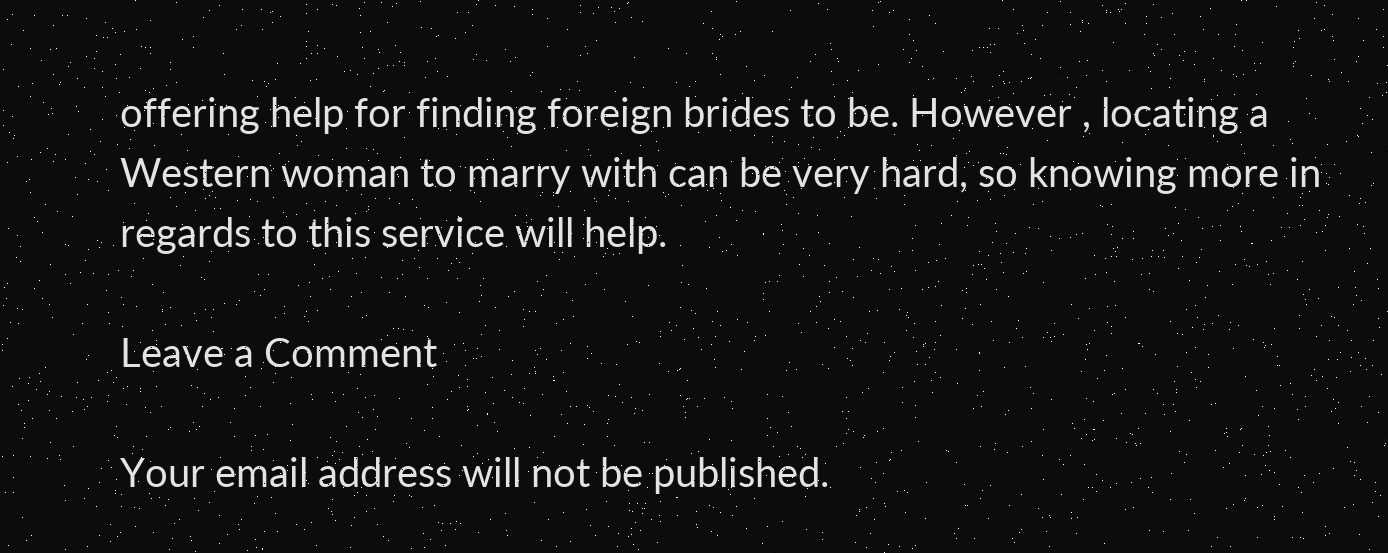offering help for finding foreign brides to be. However , locating a Western woman to marry with can be very hard, so knowing more in regards to this service will help.

Leave a Comment

Your email address will not be published.